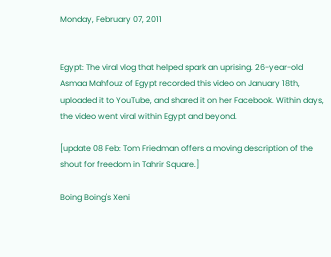Monday, February 07, 2011


Egypt: The viral vlog that helped spark an uprising. 26-year-old Asmaa Mahfouz of Egypt recorded this video on January 18th, uploaded it to YouTube, and shared it on her Facebook. Within days, the video went viral within Egypt and beyond.

[update 08 Feb: Tom Friedman offers a moving description of the shout for freedom in Tahrir Square.]

Boing Boing's Xeni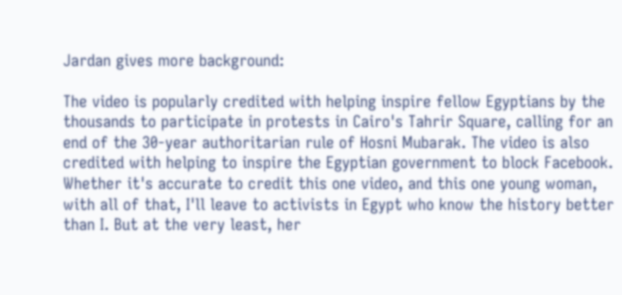Jardan gives more background:

The video is popularly credited with helping inspire fellow Egyptians by the thousands to participate in protests in Cairo's Tahrir Square, calling for an end of the 30-year authoritarian rule of Hosni Mubarak. The video is also credited with helping to inspire the Egyptian government to block Facebook. Whether it's accurate to credit this one video, and this one young woman, with all of that, I'll leave to activists in Egypt who know the history better than I. But at the very least, her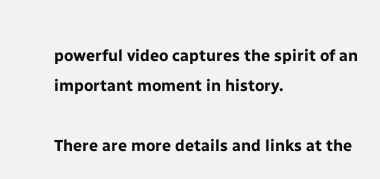powerful video captures the spirit of an important moment in history.

There are more details and links at the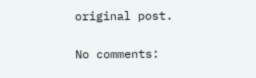original post.

No comments: